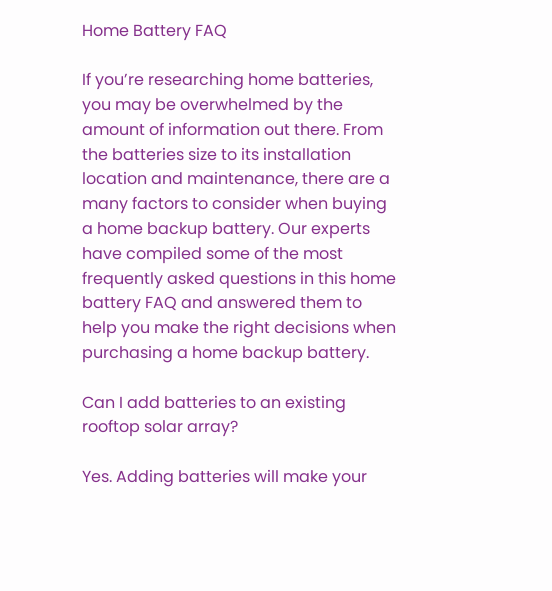Home Battery FAQ

If you’re researching home batteries, you may be overwhelmed by the amount of information out there. From the batteries size to its installation location and maintenance, there are a many factors to consider when buying a home backup battery. Our experts have compiled some of the most frequently asked questions in this home battery FAQ and answered them to help you make the right decisions when purchasing a home backup battery.

Can I add batteries to an existing rooftop solar array?

Yes. Adding batteries will make your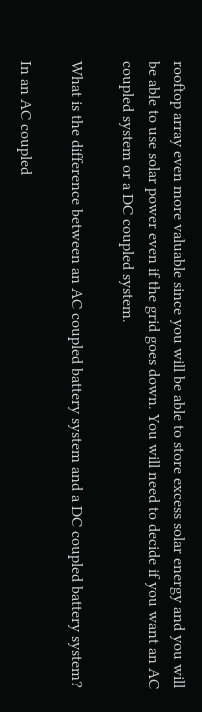rooftop array even more valuable since you will be able to store excess solar energy and you will be able to use solar power even if the grid goes down. You will need to decide if you want an AC coupled system or a DC coupled system.

What is the difference between an AC coupled battery system and a DC coupled battery system?

In an AC coupled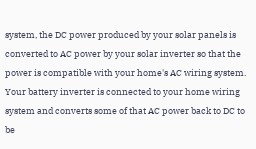system, the DC power produced by your solar panels is converted to AC power by your solar inverter so that the power is compatible with your home's AC wiring system. Your battery inverter is connected to your home wiring system and converts some of that AC power back to DC to be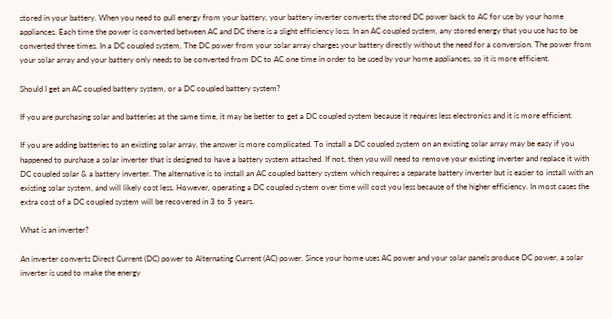stored in your battery. When you need to pull energy from your battery, your battery inverter converts the stored DC power back to AC for use by your home appliances. Each time the power is converted between AC and DC there is a slight efficiency loss. In an AC coupled system, any stored energy that you use has to be converted three times. In a DC coupled system, The DC power from your solar array charges your battery directly without the need for a conversion. The power from your solar array and your battery only needs to be converted from DC to AC one time in order to be used by your home appliances, so it is more efficient.

Should I get an AC coupled battery system, or a DC coupled battery system?

If you are purchasing solar and batteries at the same time, it may be better to get a DC coupled system because it requires less electronics and it is more efficient.

If you are adding batteries to an existing solar array, the answer is more complicated. To install a DC coupled system on an existing solar array may be easy if you happened to purchase a solar inverter that is designed to have a battery system attached. If not, then you will need to remove your existing inverter and replace it with DC coupled solar & a battery inverter. The alternative is to install an AC coupled battery system which requires a separate battery inverter but is easier to install with an existing solar system, and will likely cost less. However, operating a DC coupled system over time will cost you less because of the higher efficiency. In most cases the extra cost of a DC coupled system will be recovered in 3 to 5 years.

What is an inverter?

An inverter converts Direct Current (DC) power to Alternating Current (AC) power. Since your home uses AC power and your solar panels produce DC power, a solar inverter is used to make the energy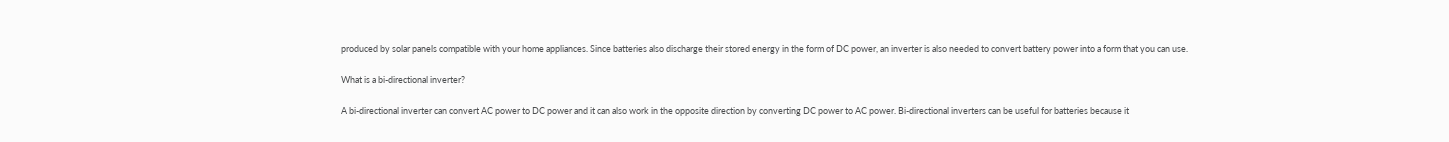produced by solar panels compatible with your home appliances. Since batteries also discharge their stored energy in the form of DC power, an inverter is also needed to convert battery power into a form that you can use.

What is a bi-directional inverter?

A bi-directional inverter can convert AC power to DC power and it can also work in the opposite direction by converting DC power to AC power. Bi-directional inverters can be useful for batteries because it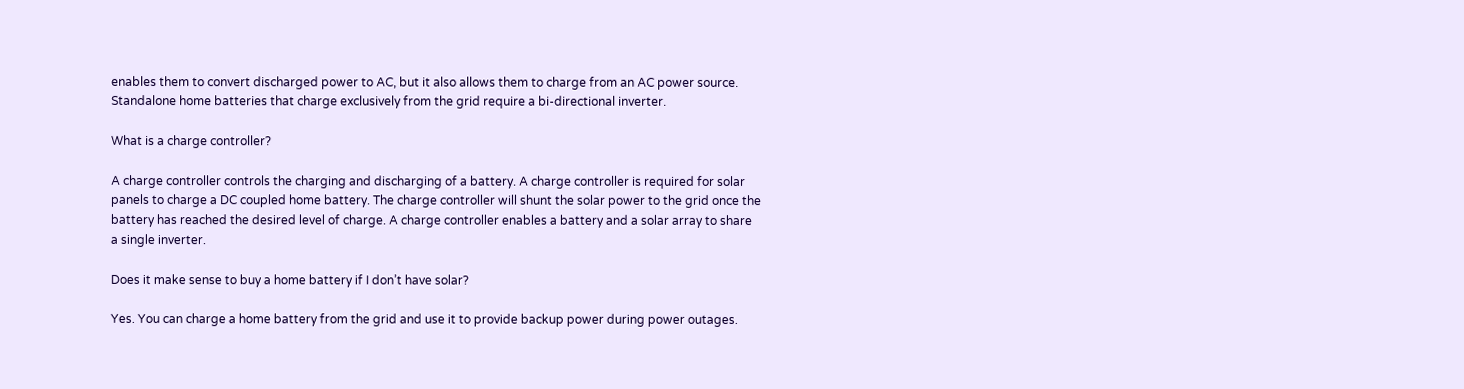enables them to convert discharged power to AC, but it also allows them to charge from an AC power source. Standalone home batteries that charge exclusively from the grid require a bi-directional inverter.

What is a charge controller?

A charge controller controls the charging and discharging of a battery. A charge controller is required for solar panels to charge a DC coupled home battery. The charge controller will shunt the solar power to the grid once the battery has reached the desired level of charge. A charge controller enables a battery and a solar array to share a single inverter.

Does it make sense to buy a home battery if I don’t have solar?

Yes. You can charge a home battery from the grid and use it to provide backup power during power outages.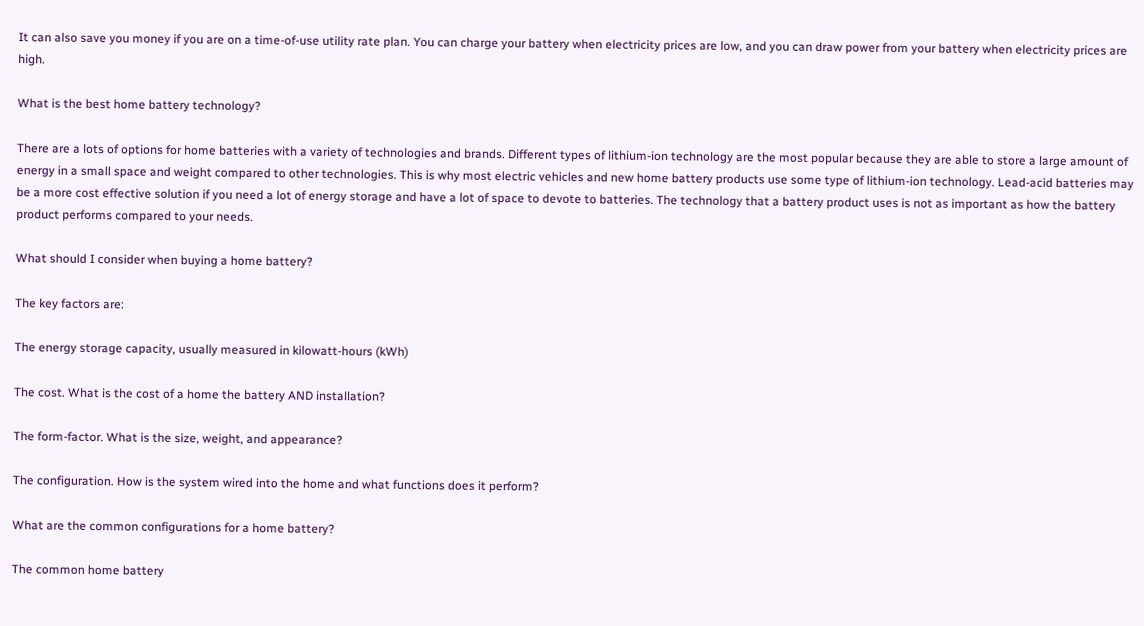It can also save you money if you are on a time-of-use utility rate plan. You can charge your battery when electricity prices are low, and you can draw power from your battery when electricity prices are high.

What is the best home battery technology?

There are a lots of options for home batteries with a variety of technologies and brands. Different types of lithium-ion technology are the most popular because they are able to store a large amount of energy in a small space and weight compared to other technologies. This is why most electric vehicles and new home battery products use some type of lithium-ion technology. Lead-acid batteries may be a more cost effective solution if you need a lot of energy storage and have a lot of space to devote to batteries. The technology that a battery product uses is not as important as how the battery product performs compared to your needs.

What should I consider when buying a home battery?

The key factors are:

The energy storage capacity, usually measured in kilowatt-hours (kWh)

The cost. What is the cost of a home the battery AND installation?

The form-factor. What is the size, weight, and appearance?

The configuration. How is the system wired into the home and what functions does it perform?

What are the common configurations for a home battery?

The common home battery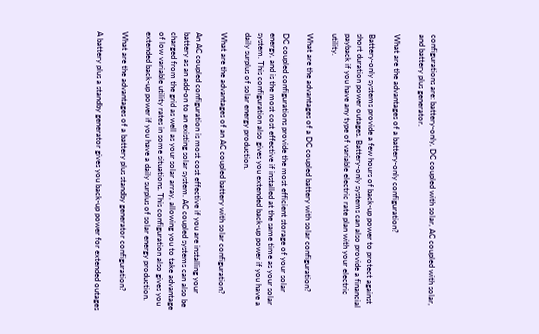configurations are: battery-only, DC coupled with solar, AC coupled with solar, and battery plus generator.

What are the advantages of a battery-only configuration?

Battery-only systems provide a few hours of back-up power to protect against short duration power outages. Battery-only systems can also provide a financial payback if you have any type of variable electric rate plan with your electric utility.

What are the advantages of a DC coupled battery with solar configuration?

DC coupled configurations provide the most efficient storage of your solar energy, and is the most cost effective if installed at the same time as your solar system. This configuration also gives you extended back-up power if you have a daily surplus of solar energy production.

What are the advantages of an AC coupled battery with solar configuration?

An AC coupled configuration is most cost effective if you are installing your battery as an add-on to an existing solar system. AC coupled systems can also be charged from the grid as well as your solar array, allowing you to take advantage of low variable utility rates in some situations. This configuration also gives you extended back-up power if you have a daily surplus of solar energy production.

What are the advantages of a battery plus standby generator configuration?

A battery plus a standby generator gives you back-up power for extended outages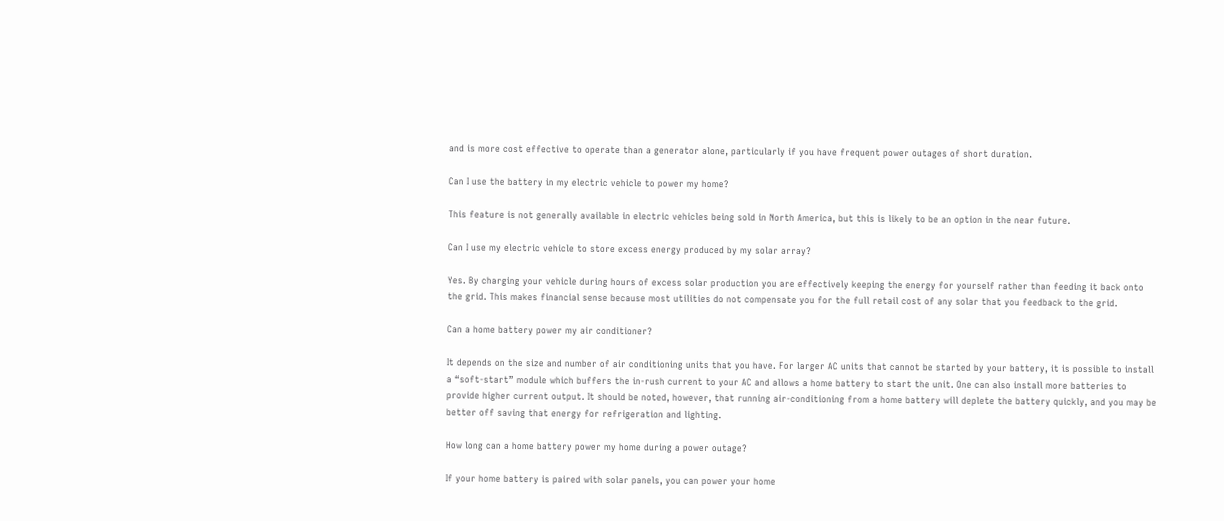and is more cost effective to operate than a generator alone, particularly if you have frequent power outages of short duration.

Can I use the battery in my electric vehicle to power my home?

This feature is not generally available in electric vehicles being sold in North America, but this is likely to be an option in the near future.

Can I use my electric vehicle to store excess energy produced by my solar array?

Yes. By charging your vehicle during hours of excess solar production you are effectively keeping the energy for yourself rather than feeding it back onto the grid. This makes financial sense because most utilities do not compensate you for the full retail cost of any solar that you feedback to the grid.

Can a home battery power my air conditioner?

It depends on the size and number of air conditioning units that you have. For larger AC units that cannot be started by your battery, it is possible to install a “soft-start” module which buffers the in-rush current to your AC and allows a home battery to start the unit. One can also install more batteries to provide higher current output. It should be noted, however, that running air-conditioning from a home battery will deplete the battery quickly, and you may be better off saving that energy for refrigeration and lighting.

How long can a home battery power my home during a power outage?

If your home battery is paired with solar panels, you can power your home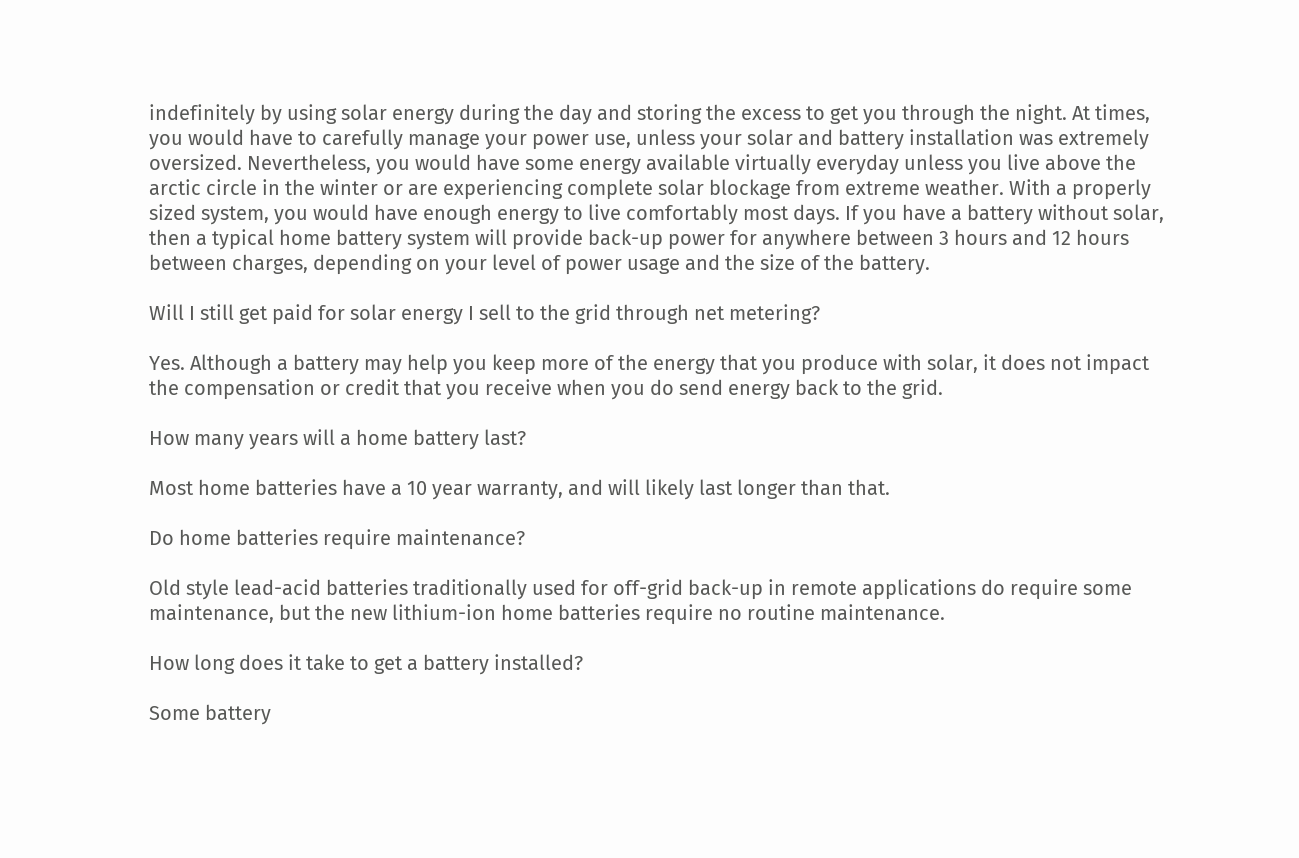indefinitely by using solar energy during the day and storing the excess to get you through the night. At times, you would have to carefully manage your power use, unless your solar and battery installation was extremely oversized. Nevertheless, you would have some energy available virtually everyday unless you live above the arctic circle in the winter or are experiencing complete solar blockage from extreme weather. With a properly sized system, you would have enough energy to live comfortably most days. If you have a battery without solar, then a typical home battery system will provide back-up power for anywhere between 3 hours and 12 hours between charges, depending on your level of power usage and the size of the battery.

Will I still get paid for solar energy I sell to the grid through net metering?

Yes. Although a battery may help you keep more of the energy that you produce with solar, it does not impact the compensation or credit that you receive when you do send energy back to the grid.

How many years will a home battery last?

Most home batteries have a 10 year warranty, and will likely last longer than that.

Do home batteries require maintenance?

Old style lead-acid batteries traditionally used for off-grid back-up in remote applications do require some maintenance, but the new lithium-ion home batteries require no routine maintenance.

How long does it take to get a battery installed?

Some battery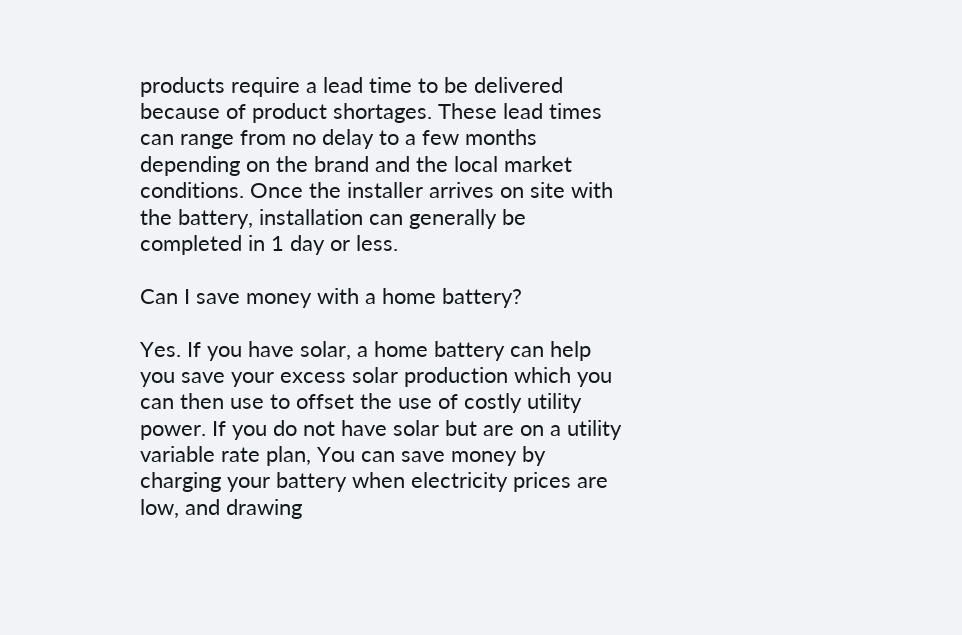products require a lead time to be delivered because of product shortages. These lead times can range from no delay to a few months depending on the brand and the local market conditions. Once the installer arrives on site with the battery, installation can generally be completed in 1 day or less.

Can I save money with a home battery?

Yes. If you have solar, a home battery can help you save your excess solar production which you can then use to offset the use of costly utility power. If you do not have solar but are on a utility variable rate plan, You can save money by charging your battery when electricity prices are low, and drawing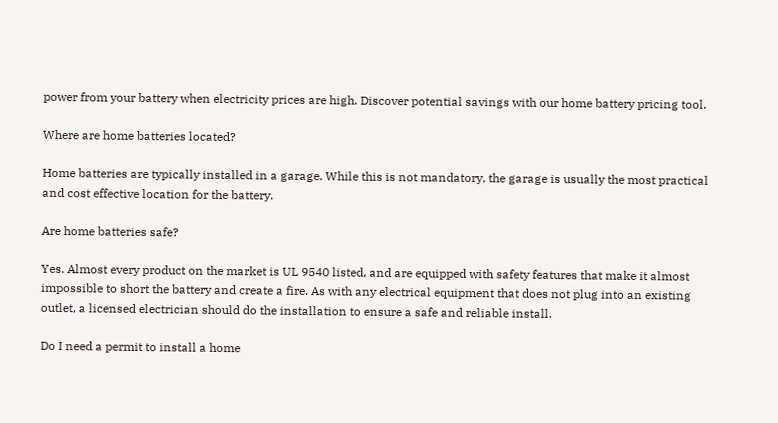power from your battery when electricity prices are high. Discover potential savings with our home battery pricing tool.

Where are home batteries located?

Home batteries are typically installed in a garage. While this is not mandatory, the garage is usually the most practical and cost effective location for the battery.

Are home batteries safe?

Yes. Almost every product on the market is UL 9540 listed, and are equipped with safety features that make it almost impossible to short the battery and create a fire. As with any electrical equipment that does not plug into an existing outlet, a licensed electrician should do the installation to ensure a safe and reliable install.

Do I need a permit to install a home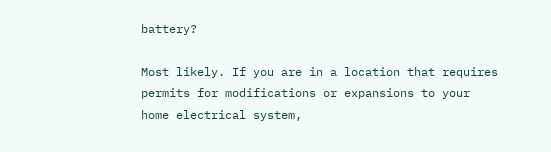battery?

Most likely. If you are in a location that requires permits for modifications or expansions to your home electrical system,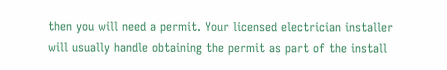then you will need a permit. Your licensed electrician installer will usually handle obtaining the permit as part of the install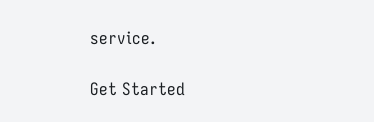service.

Get Started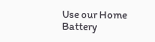Use our Home Battery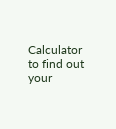Calculator to find out your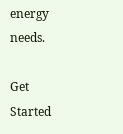energy needs.

Get Started